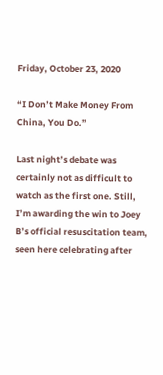Friday, October 23, 2020

“I Don’t Make Money From China, You Do.”

Last night’s debate was certainly not as difficult to watch as the first one. Still, I’m awarding the win to Joey B’s official resuscitation team, seen here celebrating after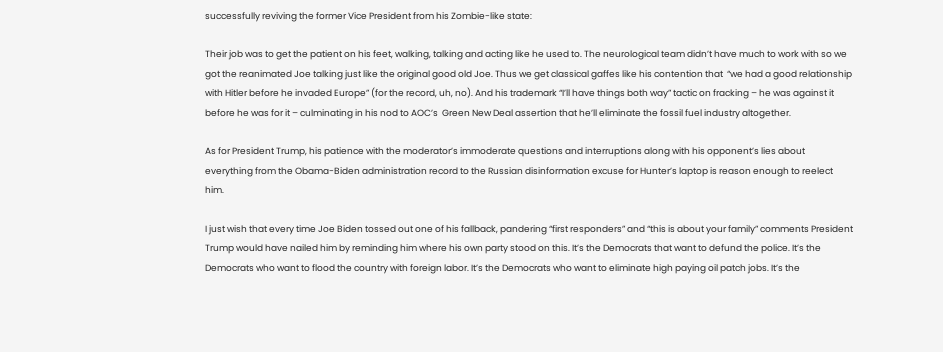successfully reviving the former Vice President from his Zombie-like state:

Their job was to get the patient on his feet, walking, talking and acting like he used to. The neurological team didn’t have much to work with so we got the reanimated Joe talking just like the original good old Joe. Thus we get classical gaffes like his contention that  “we had a good relationship with Hitler before he invaded Europe” (for the record, uh, no). And his trademark “I’ll have things both way” tactic on fracking – he was against it before he was for it – culminating in his nod to AOC’s  Green New Deal assertion that he’ll eliminate the fossil fuel industry altogether.

As for President Trump, his patience with the moderator’s immoderate questions and interruptions along with his opponent’s lies about everything from the Obama-Biden administration record to the Russian disinformation excuse for Hunter’s laptop is reason enough to reelect him.

I just wish that every time Joe Biden tossed out one of his fallback, pandering “first responders” and “this is about your family” comments President Trump would have nailed him by reminding him where his own party stood on this. It’s the Democrats that want to defund the police. It’s the Democrats who want to flood the country with foreign labor. It’s the Democrats who want to eliminate high paying oil patch jobs. It’s the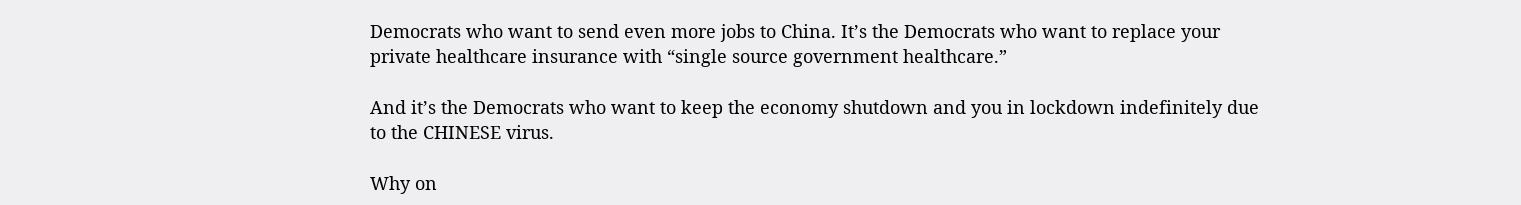Democrats who want to send even more jobs to China. It’s the Democrats who want to replace your private healthcare insurance with “single source government healthcare.”

And it’s the Democrats who want to keep the economy shutdown and you in lockdown indefinitely due to the CHINESE virus.

Why on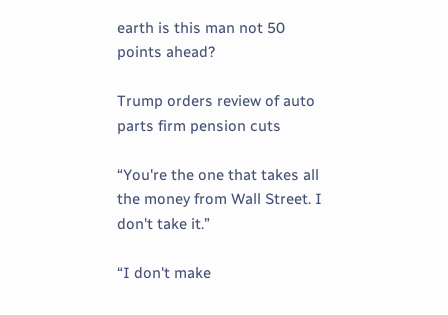earth is this man not 50 points ahead?

Trump orders review of auto parts firm pension cuts

“You're the one that takes all the money from Wall Street. I don't take it.”

“I don't make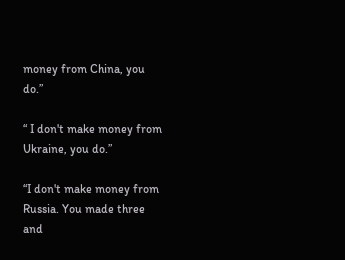money from China, you do.”

“ I don't make money from Ukraine, you do.”

“I don't make money from Russia. You made three and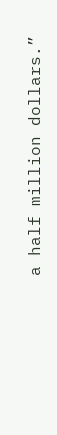a half million dollars.”